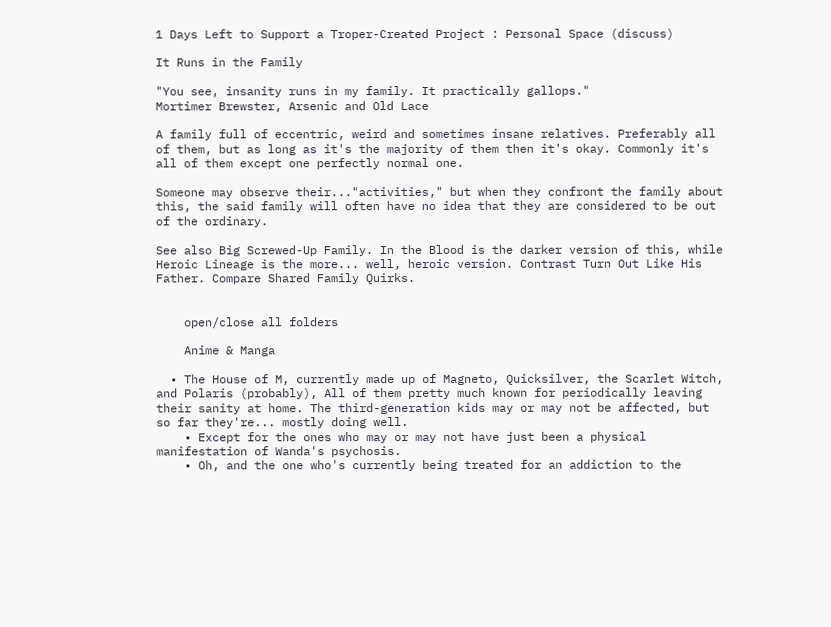1 Days Left to Support a Troper-Created Project : Personal Space (discuss)

It Runs in the Family

"You see, insanity runs in my family. It practically gallops."
Mortimer Brewster, Arsenic and Old Lace

A family full of eccentric, weird and sometimes insane relatives. Preferably all of them, but as long as it's the majority of them then it's okay. Commonly it's all of them except one perfectly normal one.

Someone may observe their..."activities," but when they confront the family about this, the said family will often have no idea that they are considered to be out of the ordinary.

See also Big Screwed-Up Family. In the Blood is the darker version of this, while Heroic Lineage is the more... well, heroic version. Contrast Turn Out Like His Father. Compare Shared Family Quirks.


    open/close all folders

    Anime & Manga

  • The House of M, currently made up of Magneto, Quicksilver, the Scarlet Witch, and Polaris (probably), All of them pretty much known for periodically leaving their sanity at home. The third-generation kids may or may not be affected, but so far they're... mostly doing well.
    • Except for the ones who may or may not have just been a physical manifestation of Wanda's psychosis.
    • Oh, and the one who's currently being treated for an addiction to the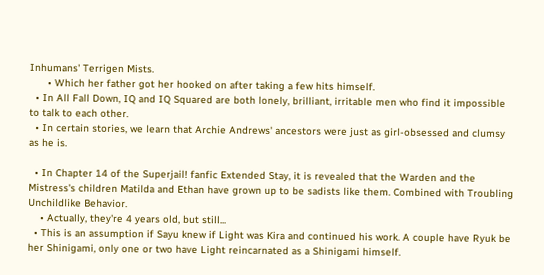Inhumans' Terrigen Mists.
      • Which her father got her hooked on after taking a few hits himself.
  • In All Fall Down, IQ and IQ Squared are both lonely, brilliant, irritable men who find it impossible to talk to each other.
  • In certain stories, we learn that Archie Andrews' ancestors were just as girl-obsessed and clumsy as he is.

  • In Chapter 14 of the Superjail! fanfic Extended Stay, it is revealed that the Warden and the Mistress's children Matilda and Ethan have grown up to be sadists like them. Combined with Troubling Unchildlike Behavior.
    • Actually, they're 4 years old, but still...
  • This is an assumption if Sayu knew if Light was Kira and continued his work. A couple have Ryuk be her Shinigami, only one or two have Light reincarnated as a Shinigami himself.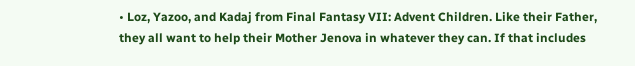• Loz, Yazoo, and Kadaj from Final Fantasy VII: Advent Children. Like their Father, they all want to help their Mother Jenova in whatever they can. If that includes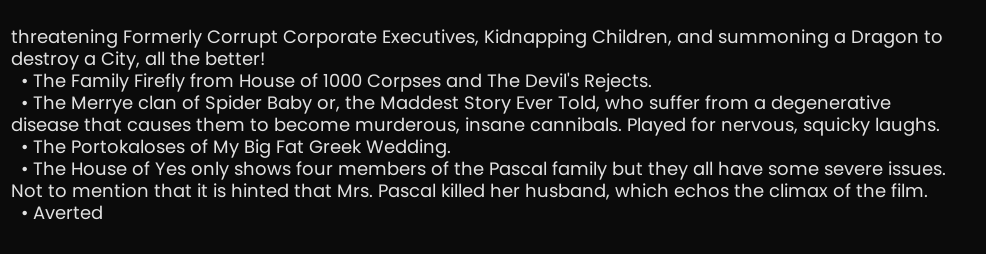threatening Formerly Corrupt Corporate Executives, Kidnapping Children, and summoning a Dragon to destroy a City, all the better!
  • The Family Firefly from House of 1000 Corpses and The Devil's Rejects.
  • The Merrye clan of Spider Baby or, the Maddest Story Ever Told, who suffer from a degenerative disease that causes them to become murderous, insane cannibals. Played for nervous, squicky laughs.
  • The Portokaloses of My Big Fat Greek Wedding.
  • The House of Yes only shows four members of the Pascal family but they all have some severe issues. Not to mention that it is hinted that Mrs. Pascal killed her husband, which echos the climax of the film.
  • Averted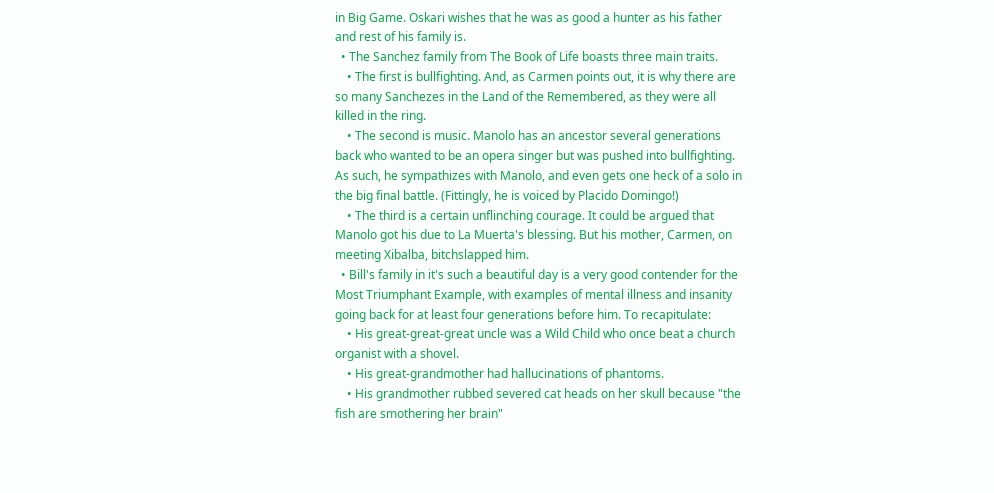in Big Game. Oskari wishes that he was as good a hunter as his father and rest of his family is.
  • The Sanchez family from The Book of Life boasts three main traits.
    • The first is bullfighting. And, as Carmen points out, it is why there are so many Sanchezes in the Land of the Remembered, as they were all killed in the ring.
    • The second is music. Manolo has an ancestor several generations back who wanted to be an opera singer but was pushed into bullfighting. As such, he sympathizes with Manolo, and even gets one heck of a solo in the big final battle. (Fittingly, he is voiced by Placido Domingo!)
    • The third is a certain unflinching courage. It could be argued that Manolo got his due to La Muerta's blessing. But his mother, Carmen, on meeting Xibalba, bitchslapped him.
  • Bill's family in it's such a beautiful day is a very good contender for the Most Triumphant Example, with examples of mental illness and insanity going back for at least four generations before him. To recapitulate:
    • His great-great-great uncle was a Wild Child who once beat a church organist with a shovel.
    • His great-grandmother had hallucinations of phantoms.
    • His grandmother rubbed severed cat heads on her skull because "the fish are smothering her brain"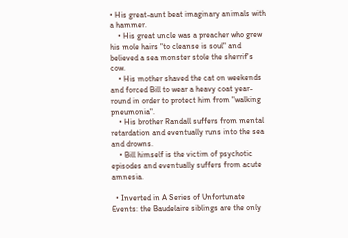• His great-aunt beat imaginary animals with a hammer.
    • His great uncle was a preacher who grew his mole hairs "to cleanse is soul" and believed a sea monster stole the sherrif's cow.
    • His mother shaved the cat on weekends and forced Bill to wear a heavy coat year-round in order to protect him from "walking pneumonia".
    • His brother Randall suffers from mental retardation and eventually runs into the sea and drowns.
    • Bill himself is the victim of psychotic episodes and eventually suffers from acute amnesia.

  • Inverted in A Series of Unfortunate Events: the Baudelaire siblings are the only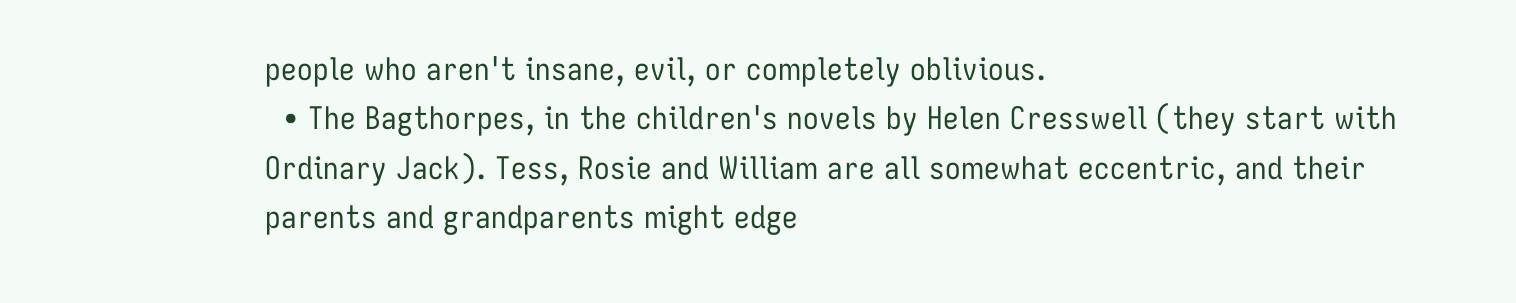people who aren't insane, evil, or completely oblivious.
  • The Bagthorpes, in the children's novels by Helen Cresswell (they start with Ordinary Jack). Tess, Rosie and William are all somewhat eccentric, and their parents and grandparents might edge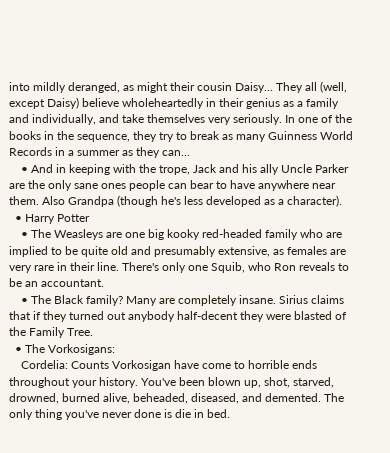into mildly deranged, as might their cousin Daisy... They all (well, except Daisy) believe wholeheartedly in their genius as a family and individually, and take themselves very seriously. In one of the books in the sequence, they try to break as many Guinness World Records in a summer as they can...
    • And in keeping with the trope, Jack and his ally Uncle Parker are the only sane ones people can bear to have anywhere near them. Also Grandpa (though he's less developed as a character).
  • Harry Potter
    • The Weasleys are one big kooky red-headed family who are implied to be quite old and presumably extensive, as females are very rare in their line. There's only one Squib, who Ron reveals to be an accountant.
    • The Black family? Many are completely insane. Sirius claims that if they turned out anybody half-decent they were blasted of the Family Tree.
  • The Vorkosigans:
    Cordelia: Counts Vorkosigan have come to horrible ends throughout your history. You've been blown up, shot, starved, drowned, burned alive, beheaded, diseased, and demented. The only thing you've never done is die in bed.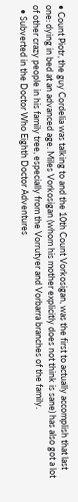• Count Piotr, the guy Cordelia was talking to and the 10th Count Vorkosigan, was the first to actually accomplish that last one: dying in bed at an advanced age. Miles Vorkosigan (whom his mother explicitly does not think is sane) has also got a lot of other crazy people in his family tree, especially from the Vorrutyer and Vorbarra branches of the family.
  • Subverted in the Doctor Who Eighth Doctor Adventures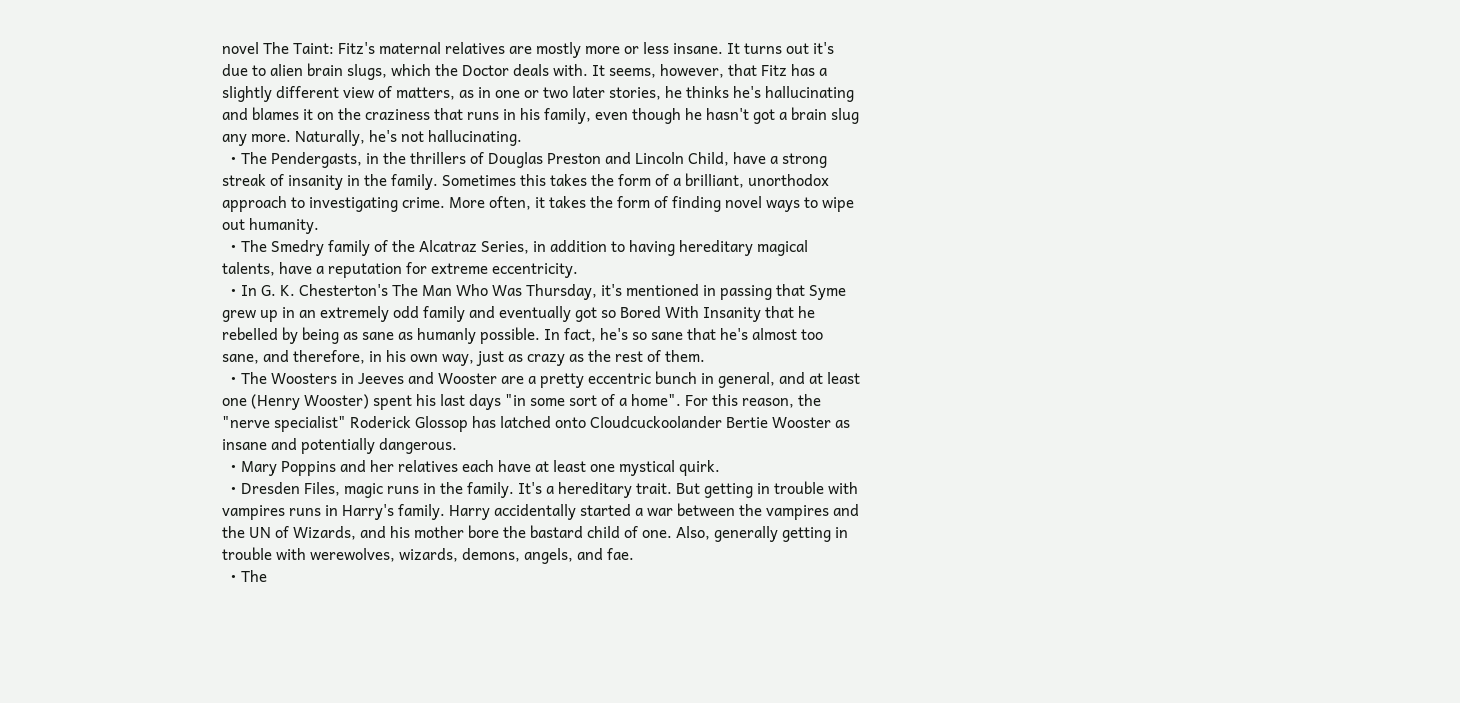novel The Taint: Fitz's maternal relatives are mostly more or less insane. It turns out it's due to alien brain slugs, which the Doctor deals with. It seems, however, that Fitz has a slightly different view of matters, as in one or two later stories, he thinks he's hallucinating and blames it on the craziness that runs in his family, even though he hasn't got a brain slug any more. Naturally, he's not hallucinating.
  • The Pendergasts, in the thrillers of Douglas Preston and Lincoln Child, have a strong streak of insanity in the family. Sometimes this takes the form of a brilliant, unorthodox approach to investigating crime. More often, it takes the form of finding novel ways to wipe out humanity.
  • The Smedry family of the Alcatraz Series, in addition to having hereditary magical talents, have a reputation for extreme eccentricity.
  • In G. K. Chesterton's The Man Who Was Thursday, it's mentioned in passing that Syme grew up in an extremely odd family and eventually got so Bored With Insanity that he rebelled by being as sane as humanly possible. In fact, he's so sane that he's almost too sane, and therefore, in his own way, just as crazy as the rest of them.
  • The Woosters in Jeeves and Wooster are a pretty eccentric bunch in general, and at least one (Henry Wooster) spent his last days "in some sort of a home". For this reason, the "nerve specialist" Roderick Glossop has latched onto Cloudcuckoolander Bertie Wooster as insane and potentially dangerous.
  • Mary Poppins and her relatives each have at least one mystical quirk.
  • Dresden Files, magic runs in the family. It's a hereditary trait. But getting in trouble with vampires runs in Harry's family. Harry accidentally started a war between the vampires and the UN of Wizards, and his mother bore the bastard child of one. Also, generally getting in trouble with werewolves, wizards, demons, angels, and fae.
  • The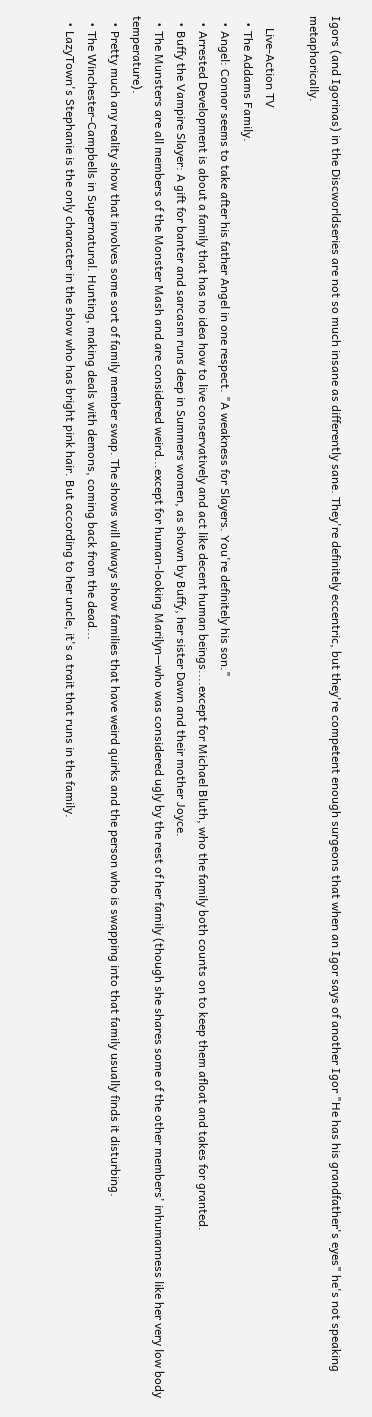Igors (and Igorinas) in the Discworldseries are not so much insane as differently sane. They're definitely eccentric, but they're competent enough surgeons that when an Igor says of another Igor "He has his grandfather's eyes" he's not speaking metaphorically.

    Live-Action TV
  • The Addams Family.
  • Angel: Connor seems to take after his father Angel in one respect. "A weakness for Slayers. You're definitely his son."
  • Arrested Development is about a family that has no idea how to live conservatively and act like decent human beings....except for Michael Bluth, who the family both counts on to keep them afloat and takes for granted.
  • Buffy the Vampire Slayer: A gift for banter and sarcasm runs deep in Summers women, as shown by Buffy, her sister Dawn and their mother Joyce.
  • The Munsters are all members of the Monster Mash and are considered weird...except for human-looking Marilyn—who was considered ugly by the rest of her family (though she shares some of the other members' inhumanness like her very low body temperature).
  • Pretty much any reality show that involves some sort of family member swap. The shows will always show families that have weird quirks and the person who is swapping into that family usually finds it disturbing.
  • The Winchester-Campbells in Supernatural. Hunting, making deals with demons, coming back from the dead...
  • LazyTown's Stephanie is the only character in the show who has bright pink hair. But according to her uncle, it's a trait that runs in the family.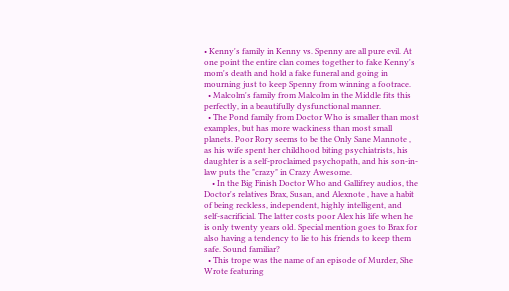• Kenny's family in Kenny vs. Spenny are all pure evil. At one point the entire clan comes together to fake Kenny's mom's death and hold a fake funeral and going in mourning just to keep Spenny from winning a footrace.
  • Malcolm's family from Malcolm in the Middle fits this perfectly, in a beautifully dysfunctional manner.
  • The Pond family from Doctor Who is smaller than most examples, but has more wackiness than most small planets. Poor Rory seems to be the Only Sane Mannote , as his wife spent her childhood biting psychiatrists, his daughter is a self-proclaimed psychopath, and his son-in-law puts the "crazy" in Crazy Awesome.
    • In the Big Finish Doctor Who and Gallifrey audios, the Doctor's relatives Brax, Susan, and Alexnote , have a habit of being reckless, independent, highly intelligent, and self-sacrificial. The latter costs poor Alex his life when he is only twenty years old. Special mention goes to Brax for also having a tendency to lie to his friends to keep them safe. Sound familiar?
  • This trope was the name of an episode of Murder, She Wrote featuring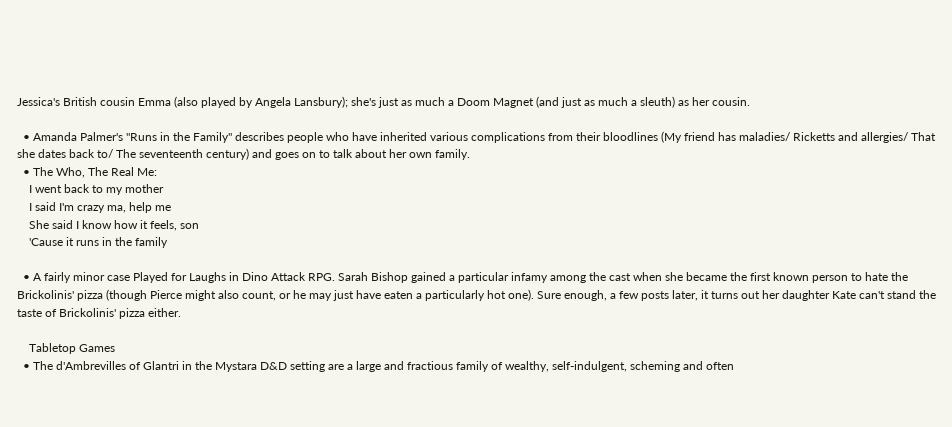Jessica's British cousin Emma (also played by Angela Lansbury); she's just as much a Doom Magnet (and just as much a sleuth) as her cousin.

  • Amanda Palmer's "Runs in the Family" describes people who have inherited various complications from their bloodlines (My friend has maladies/ Ricketts and allergies/ That she dates back to/ The seventeenth century) and goes on to talk about her own family.
  • The Who, The Real Me:
    I went back to my mother
    I said I'm crazy ma, help me
    She said I know how it feels, son
    'Cause it runs in the family

  • A fairly minor case Played for Laughs in Dino Attack RPG. Sarah Bishop gained a particular infamy among the cast when she became the first known person to hate the Brickolinis' pizza (though Pierce might also count, or he may just have eaten a particularly hot one). Sure enough, a few posts later, it turns out her daughter Kate can't stand the taste of Brickolinis' pizza either.

    Tabletop Games
  • The d'Ambrevilles of Glantri in the Mystara D&D setting are a large and fractious family of wealthy, self-indulgent, scheming and often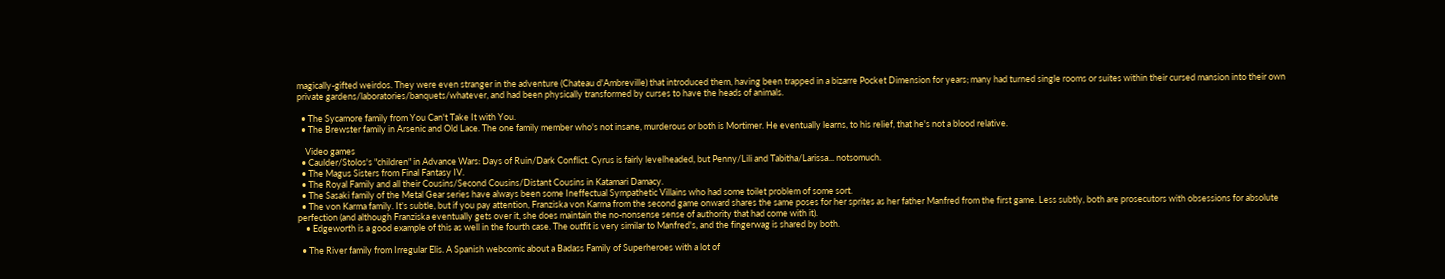magically-gifted weirdos. They were even stranger in the adventure (Chateau d'Ambreville) that introduced them, having been trapped in a bizarre Pocket Dimension for years; many had turned single rooms or suites within their cursed mansion into their own private gardens/laboratories/banquets/whatever, and had been physically transformed by curses to have the heads of animals.

  • The Sycamore family from You Can't Take It with You.
  • The Brewster family in Arsenic and Old Lace. The one family member who's not insane, murderous or both is Mortimer. He eventually learns, to his relief, that he's not a blood relative.

    Video games
  • Caulder/Stolos's "children" in Advance Wars: Days of Ruin/Dark Conflict. Cyrus is fairly levelheaded, but Penny/Lili and Tabitha/Larissa... notsomuch.
  • The Magus Sisters from Final Fantasy IV.
  • The Royal Family and all their Cousins/Second Cousins/Distant Cousins in Katamari Damacy.
  • The Sasaki family of the Metal Gear series have always been some Ineffectual Sympathetic Villains who had some toilet problem of some sort.
  • The von Karma family. It's subtle, but if you pay attention, Franziska von Karma from the second game onward shares the same poses for her sprites as her father Manfred from the first game. Less subtly, both are prosecutors with obsessions for absolute perfection (and although Franziska eventually gets over it, she does maintain the no-nonsense sense of authority that had come with it).
    • Edgeworth is a good example of this as well in the fourth case. The outfit is very similar to Manfred's, and the fingerwag is shared by both.

  • The River family from Irregular Elis. A Spanish webcomic about a Badass Family of Superheroes with a lot of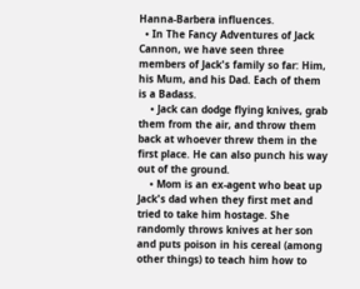Hanna-Barbera influences.
  • In The Fancy Adventures of Jack Cannon, we have seen three members of Jack's family so far: Him, his Mum, and his Dad. Each of them is a Badass.
    • Jack can dodge flying knives, grab them from the air, and throw them back at whoever threw them in the first place. He can also punch his way out of the ground.
    • Mom is an ex-agent who beat up Jack's dad when they first met and tried to take him hostage. She randomly throws knives at her son and puts poison in his cereal (among other things) to teach him how to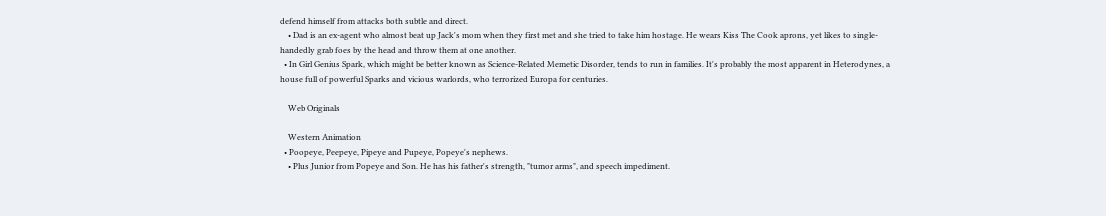defend himself from attacks both subtle and direct.
    • Dad is an ex-agent who almost beat up Jack's mom when they first met and she tried to take him hostage. He wears Kiss The Cook aprons, yet likes to single-handedly grab foes by the head and throw them at one another.
  • In Girl Genius Spark, which might be better known as Science-Related Memetic Disorder, tends to run in families. It's probably the most apparent in Heterodynes, a house full of powerful Sparks and vicious warlords, who terrorized Europa for centuries.

    Web Originals

    Western Animation
  • Poopeye, Peepeye, Pipeye and Pupeye, Popeye's nephews.
    • Plus Junior from Popeye and Son. He has his father's strength, "tumor arms", and speech impediment.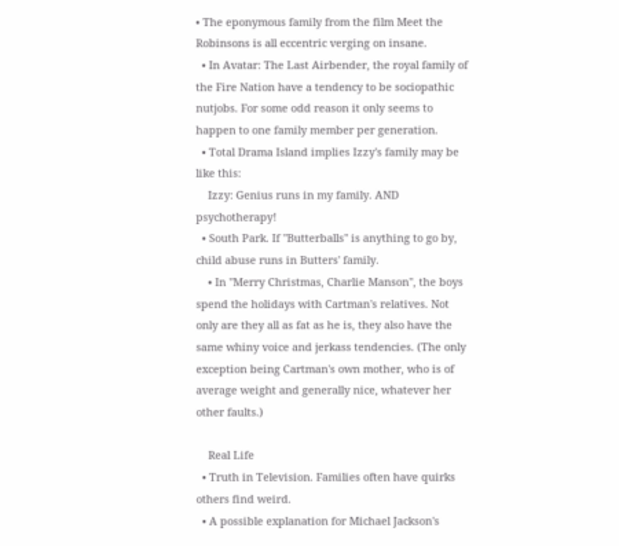• The eponymous family from the film Meet the Robinsons is all eccentric verging on insane.
  • In Avatar: The Last Airbender, the royal family of the Fire Nation have a tendency to be sociopathic nutjobs. For some odd reason it only seems to happen to one family member per generation.
  • Total Drama Island implies Izzy's family may be like this:
    Izzy: Genius runs in my family. AND psychotherapy!
  • South Park. If "Butterballs" is anything to go by, child abuse runs in Butters' family.
    • In "Merry Christmas, Charlie Manson", the boys spend the holidays with Cartman's relatives. Not only are they all as fat as he is, they also have the same whiny voice and jerkass tendencies. (The only exception being Cartman's own mother, who is of average weight and generally nice, whatever her other faults.)

    Real Life
  • Truth in Television. Families often have quirks others find weird.
  • A possible explanation for Michael Jackson's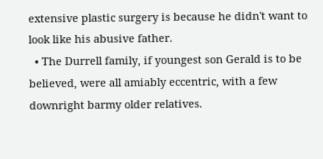extensive plastic surgery is because he didn't want to look like his abusive father.
  • The Durrell family, if youngest son Gerald is to be believed, were all amiably eccentric, with a few downright barmy older relatives.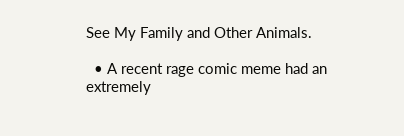See My Family and Other Animals.

  • A recent rage comic meme had an extremely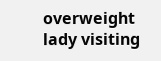overweight lady visiting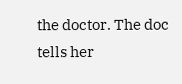the doctor. The doc tells her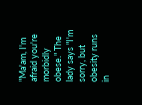"Ma'am, I'm afraid you're morbidly obese." The lady says "I'm sorry, but obesity runs in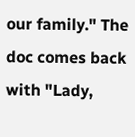our family." The doc comes back with "Lady,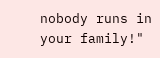nobody runs in your family!"